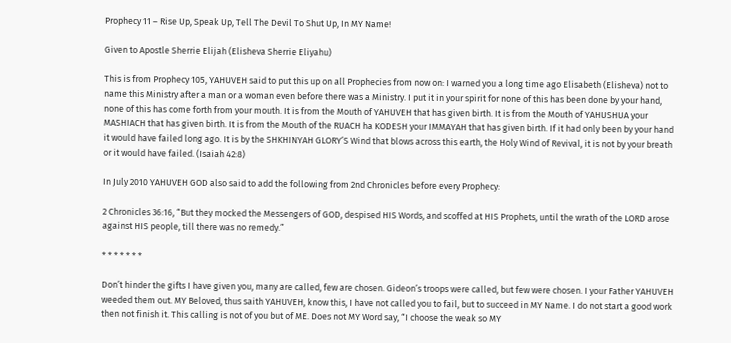Prophecy 11 – Rise Up, Speak Up, Tell The Devil To Shut Up, In MY Name!

Given to Apostle Sherrie Elijah (Elisheva Sherrie Eliyahu)

This is from Prophecy 105, YAHUVEH said to put this up on all Prophecies from now on: I warned you a long time ago Elisabeth (Elisheva) not to name this Ministry after a man or a woman even before there was a Ministry. I put it in your spirit for none of this has been done by your hand, none of this has come forth from your mouth. It is from the Mouth of YAHUVEH that has given birth. It is from the Mouth of YAHUSHUA your MASHIACH that has given birth. It is from the Mouth of the RUACH ha KODESH your IMMAYAH that has given birth. If it had only been by your hand it would have failed long ago. It is by the SHKHINYAH GLORY’S Wind that blows across this earth, the Holy Wind of Revival, it is not by your breath or it would have failed. (Isaiah 42:8)

In July 2010 YAHUVEH GOD also said to add the following from 2nd Chronicles before every Prophecy:

2 Chronicles 36:16, “But they mocked the Messengers of GOD, despised HIS Words, and scoffed at HIS Prophets, until the wrath of the LORD arose against HIS people, till there was no remedy.”

* * * * * * *

Don’t hinder the gifts I have given you, many are called, few are chosen. Gideon’s troops were called, but few were chosen. I your Father YAHUVEH weeded them out. MY Beloved, thus saith YAHUVEH, know this, I have not called you to fail, but to succeed in MY Name. I do not start a good work then not finish it. This calling is not of you but of ME. Does not MY Word say, “I choose the weak so MY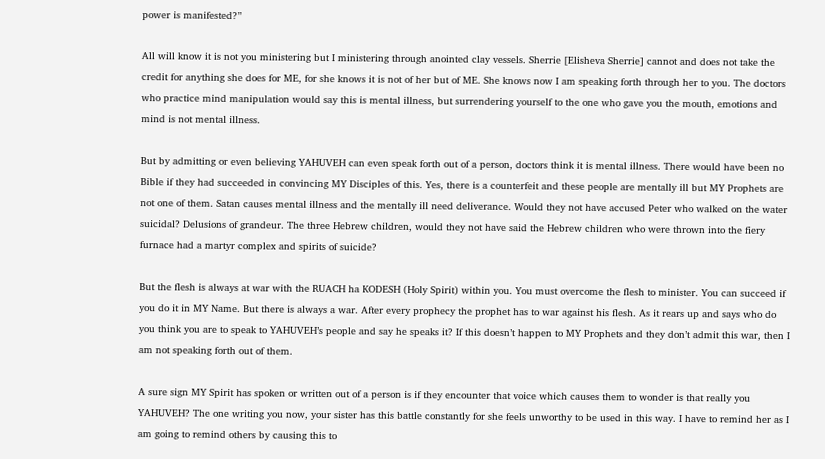power is manifested?”

All will know it is not you ministering but I ministering through anointed clay vessels. Sherrie [Elisheva Sherrie] cannot and does not take the credit for anything she does for ME, for she knows it is not of her but of ME. She knows now I am speaking forth through her to you. The doctors who practice mind manipulation would say this is mental illness, but surrendering yourself to the one who gave you the mouth, emotions and mind is not mental illness.

But by admitting or even believing YAHUVEH can even speak forth out of a person, doctors think it is mental illness. There would have been no Bible if they had succeeded in convincing MY Disciples of this. Yes, there is a counterfeit and these people are mentally ill but MY Prophets are not one of them. Satan causes mental illness and the mentally ill need deliverance. Would they not have accused Peter who walked on the water suicidal? Delusions of grandeur. The three Hebrew children, would they not have said the Hebrew children who were thrown into the fiery furnace had a martyr complex and spirits of suicide?

But the flesh is always at war with the RUACH ha KODESH (Holy Spirit) within you. You must overcome the flesh to minister. You can succeed if you do it in MY Name. But there is always a war. After every prophecy the prophet has to war against his flesh. As it rears up and says who do you think you are to speak to YAHUVEH’s people and say he speaks it? If this doesn’t happen to MY Prophets and they don’t admit this war, then I am not speaking forth out of them.

A sure sign MY Spirit has spoken or written out of a person is if they encounter that voice which causes them to wonder is that really you YAHUVEH? The one writing you now, your sister has this battle constantly for she feels unworthy to be used in this way. I have to remind her as I am going to remind others by causing this to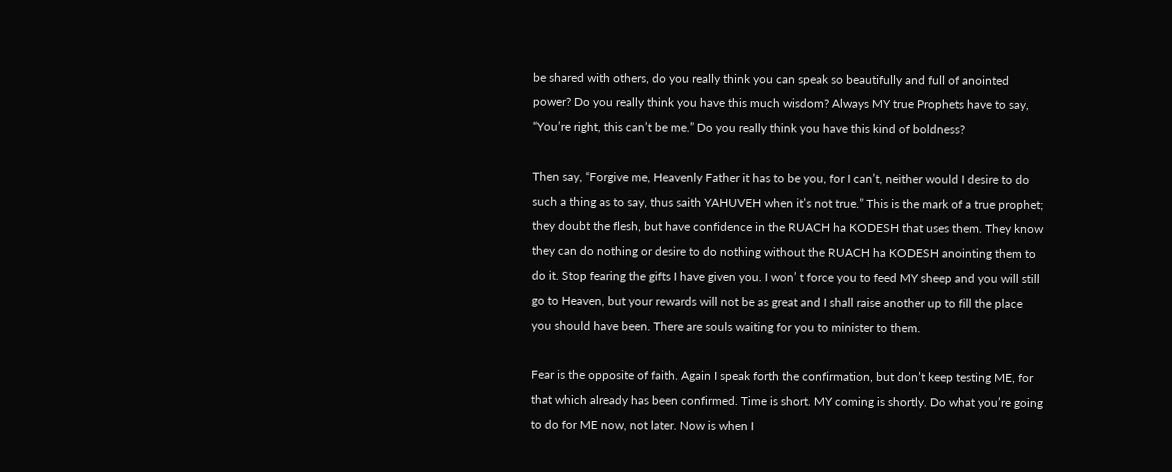be shared with others, do you really think you can speak so beautifully and full of anointed power? Do you really think you have this much wisdom? Always MY true Prophets have to say, “You’re right, this can’t be me.” Do you really think you have this kind of boldness?

Then say, “Forgive me, Heavenly Father it has to be you, for I can’t, neither would I desire to do such a thing as to say, thus saith YAHUVEH when it’s not true.” This is the mark of a true prophet; they doubt the flesh, but have confidence in the RUACH ha KODESH that uses them. They know they can do nothing or desire to do nothing without the RUACH ha KODESH anointing them to do it. Stop fearing the gifts I have given you. I won’ t force you to feed MY sheep and you will still go to Heaven, but your rewards will not be as great and I shall raise another up to fill the place you should have been. There are souls waiting for you to minister to them.

Fear is the opposite of faith. Again I speak forth the confirmation, but don’t keep testing ME, for that which already has been confirmed. Time is short. MY coming is shortly. Do what you’re going to do for ME now, not later. Now is when I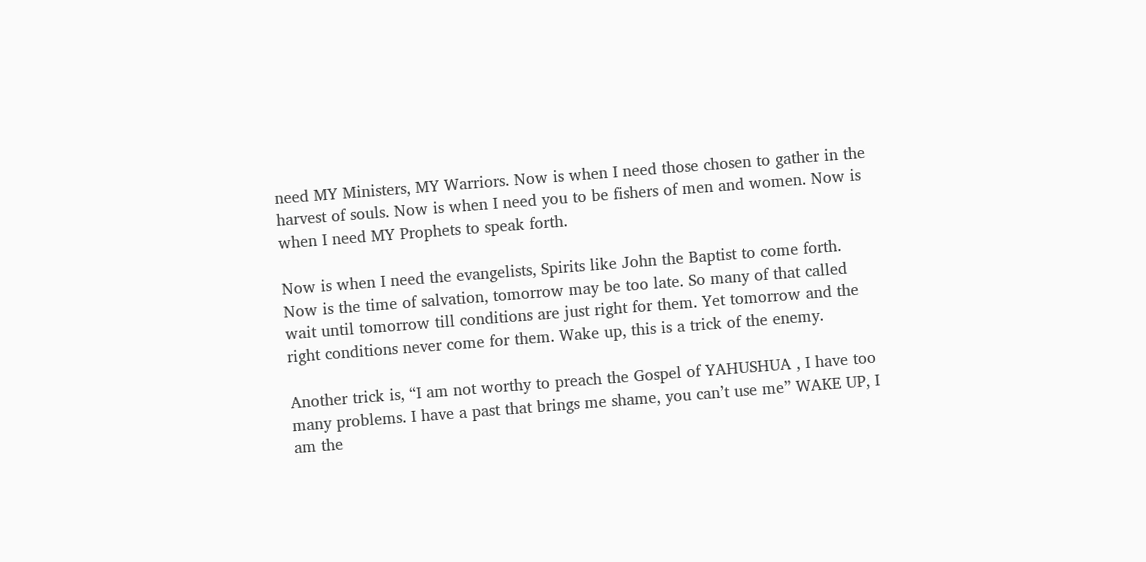need MY Ministers, MY Warriors. Now is when I need those chosen to gather in the harvest of souls. Now is when I need you to be fishers of men and women. Now is when I need MY Prophets to speak forth.

Now is when I need the evangelists, Spirits like John the Baptist to come forth. Now is the time of salvation, tomorrow may be too late. So many of that called wait until tomorrow till conditions are just right for them. Yet tomorrow and the right conditions never come for them. Wake up, this is a trick of the enemy.

Another trick is, “I am not worthy to preach the Gospel of YAHUSHUA , I have too many problems. I have a past that brings me shame, you can’t use me” WAKE UP, I am the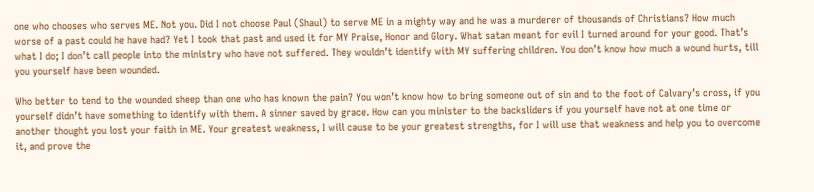one who chooses who serves ME. Not you. Did I not choose Paul (Shaul) to serve ME in a mighty way and he was a murderer of thousands of Christians? How much worse of a past could he have had? Yet I took that past and used it for MY Praise, Honor and Glory. What satan meant for evil I turned around for your good. That’s what I do; I don’t call people into the ministry who have not suffered. They wouldn’t identify with MY suffering children. You don’t know how much a wound hurts, till you yourself have been wounded.

Who better to tend to the wounded sheep than one who has known the pain? You won’t know how to bring someone out of sin and to the foot of Calvary’s cross, if you yourself didn’t have something to identify with them. A sinner saved by grace. How can you minister to the backsliders if you yourself have not at one time or another thought you lost your faith in ME. Your greatest weakness, I will cause to be your greatest strengths, for I will use that weakness and help you to overcome it, and prove the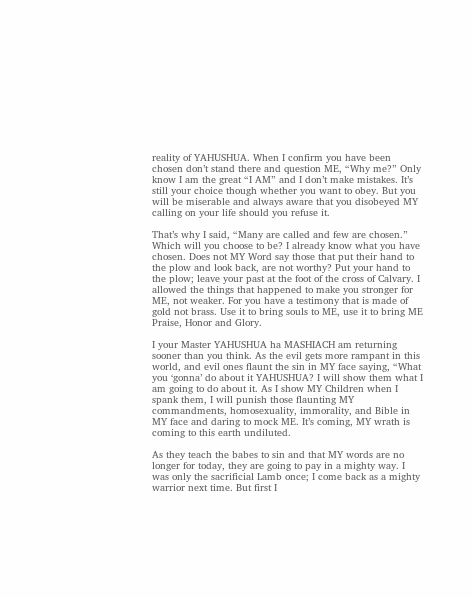reality of YAHUSHUA. When I confirm you have been chosen don’t stand there and question ME, “Why me?” Only know I am the great “I AM” and I don’t make mistakes. It’s still your choice though whether you want to obey. But you will be miserable and always aware that you disobeyed MY calling on your life should you refuse it.

That’s why I said, “Many are called and few are chosen.” Which will you choose to be? I already know what you have chosen. Does not MY Word say those that put their hand to the plow and look back, are not worthy? Put your hand to the plow; leave your past at the foot of the cross of Calvary. I allowed the things that happened to make you stronger for ME, not weaker. For you have a testimony that is made of gold not brass. Use it to bring souls to ME, use it to bring ME Praise, Honor and Glory.

I your Master YAHUSHUA ha MASHIACH am returning sooner than you think. As the evil gets more rampant in this world, and evil ones flaunt the sin in MY face saying, “What you ‘gonna’ do about it YAHUSHUA? I will show them what I am going to do about it. As I show MY Children when I spank them, I will punish those flaunting MY commandments, homosexuality, immorality, and Bible in MY face and daring to mock ME. It’s coming, MY wrath is coming to this earth undiluted.

As they teach the babes to sin and that MY words are no longer for today, they are going to pay in a mighty way. I was only the sacrificial Lamb once; I come back as a mighty warrior next time. But first I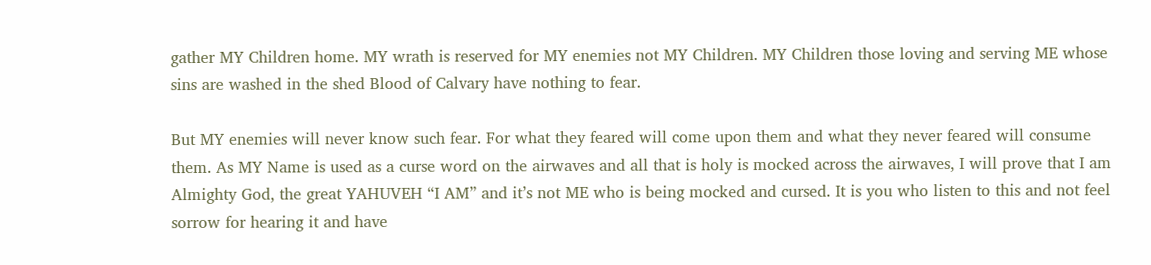gather MY Children home. MY wrath is reserved for MY enemies not MY Children. MY Children those loving and serving ME whose sins are washed in the shed Blood of Calvary have nothing to fear.

But MY enemies will never know such fear. For what they feared will come upon them and what they never feared will consume them. As MY Name is used as a curse word on the airwaves and all that is holy is mocked across the airwaves, I will prove that I am Almighty God, the great YAHUVEH “I AM” and it’s not ME who is being mocked and cursed. It is you who listen to this and not feel sorrow for hearing it and have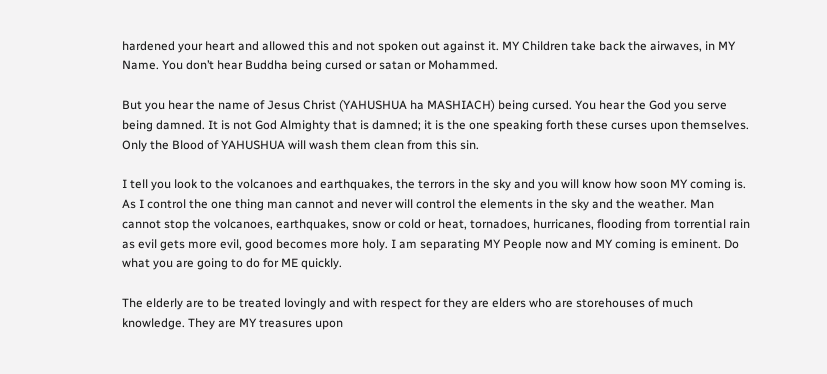hardened your heart and allowed this and not spoken out against it. MY Children take back the airwaves, in MY Name. You don’t hear Buddha being cursed or satan or Mohammed.

But you hear the name of Jesus Christ (YAHUSHUA ha MASHIACH) being cursed. You hear the God you serve being damned. It is not God Almighty that is damned; it is the one speaking forth these curses upon themselves. Only the Blood of YAHUSHUA will wash them clean from this sin.

I tell you look to the volcanoes and earthquakes, the terrors in the sky and you will know how soon MY coming is. As I control the one thing man cannot and never will control the elements in the sky and the weather. Man cannot stop the volcanoes, earthquakes, snow or cold or heat, tornadoes, hurricanes, flooding from torrential rain as evil gets more evil, good becomes more holy. I am separating MY People now and MY coming is eminent. Do what you are going to do for ME quickly.

The elderly are to be treated lovingly and with respect for they are elders who are storehouses of much knowledge. They are MY treasures upon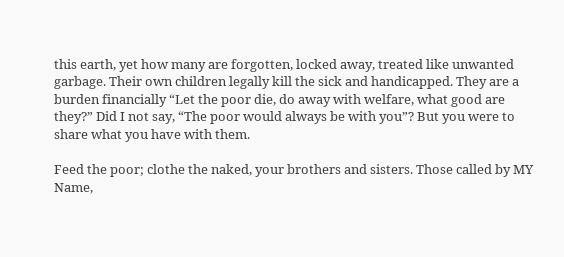this earth, yet how many are forgotten, locked away, treated like unwanted garbage. Their own children legally kill the sick and handicapped. They are a burden financially “Let the poor die, do away with welfare, what good are they?” Did I not say, “The poor would always be with you”? But you were to share what you have with them.

Feed the poor; clothe the naked, your brothers and sisters. Those called by MY Name,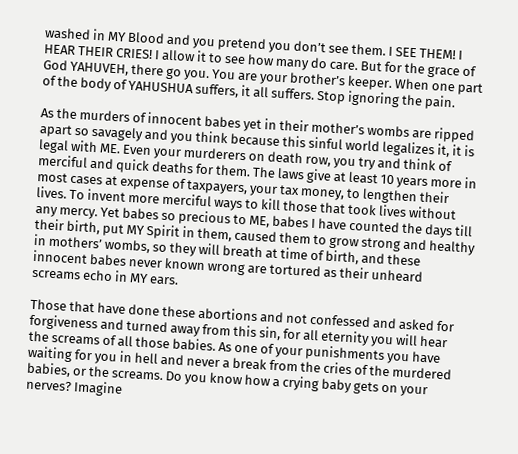washed in MY Blood and you pretend you don’t see them. I SEE THEM! I HEAR THEIR CRIES! I allow it to see how many do care. But for the grace of God YAHUVEH, there go you. You are your brother’s keeper. When one part of the body of YAHUSHUA suffers, it all suffers. Stop ignoring the pain.

As the murders of innocent babes yet in their mother’s wombs are ripped apart so savagely and you think because this sinful world legalizes it, it is legal with ME. Even your murderers on death row, you try and think of merciful and quick deaths for them. The laws give at least 10 years more in most cases at expense of taxpayers, your tax money, to lengthen their lives. To invent more merciful ways to kill those that took lives without any mercy. Yet babes so precious to ME, babes I have counted the days till their birth, put MY Spirit in them, caused them to grow strong and healthy in mothers’ wombs, so they will breath at time of birth, and these innocent babes never known wrong are tortured as their unheard screams echo in MY ears.

Those that have done these abortions and not confessed and asked for forgiveness and turned away from this sin, for all eternity you will hear the screams of all those babies. As one of your punishments you have waiting for you in hell and never a break from the cries of the murdered babies, or the screams. Do you know how a crying baby gets on your nerves? Imagine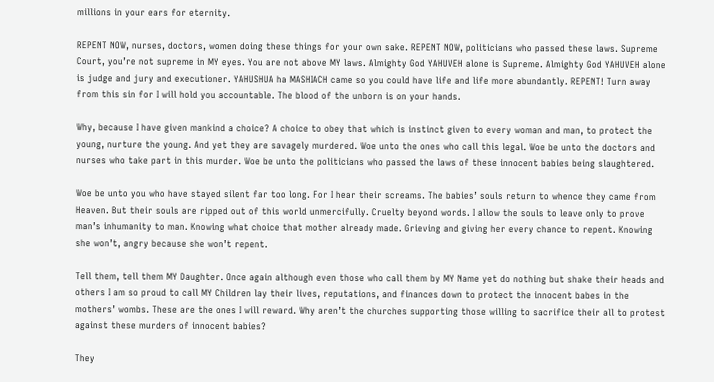millions in your ears for eternity.

REPENT NOW, nurses, doctors, women doing these things for your own sake. REPENT NOW, politicians who passed these laws. Supreme Court, you’re not supreme in MY eyes. You are not above MY laws. Almighty God YAHUVEH alone is Supreme. Almighty God YAHUVEH alone is judge and jury and executioner. YAHUSHUA ha MASHIACH came so you could have life and life more abundantly. REPENT! Turn away from this sin for I will hold you accountable. The blood of the unborn is on your hands.

Why, because I have given mankind a choice? A choice to obey that which is instinct given to every woman and man, to protect the young, nurture the young. And yet they are savagely murdered. Woe unto the ones who call this legal. Woe be unto the doctors and nurses who take part in this murder. Woe be unto the politicians who passed the laws of these innocent babies being slaughtered.

Woe be unto you who have stayed silent far too long. For I hear their screams. The babies’ souls return to whence they came from Heaven. But their souls are ripped out of this world unmercifully. Cruelty beyond words. I allow the souls to leave only to prove man’s inhumanity to man. Knowing what choice that mother already made. Grieving and giving her every chance to repent. Knowing she won’t, angry because she won’t repent.

Tell them, tell them MY Daughter. Once again although even those who call them by MY Name yet do nothing but shake their heads and others I am so proud to call MY Children lay their lives, reputations, and finances down to protect the innocent babes in the mothers’ wombs. These are the ones I will reward. Why aren’t the churches supporting those willing to sacrifice their all to protest against these murders of innocent babies?

They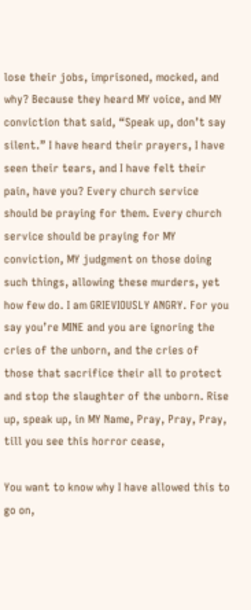lose their jobs, imprisoned, mocked, and why? Because they heard MY voice, and MY conviction that said, “Speak up, don’t say silent.” I have heard their prayers, I have seen their tears, and I have felt their pain, have you? Every church service should be praying for them. Every church service should be praying for MY conviction, MY judgment on those doing such things, allowing these murders, yet how few do. I am GRIEVIOUSLY ANGRY. For you say you’re MINE and you are ignoring the cries of the unborn, and the cries of those that sacrifice their all to protect and stop the slaughter of the unborn. Rise up, speak up, in MY Name, Pray, Pray, Pray, till you see this horror cease,

You want to know why I have allowed this to go on,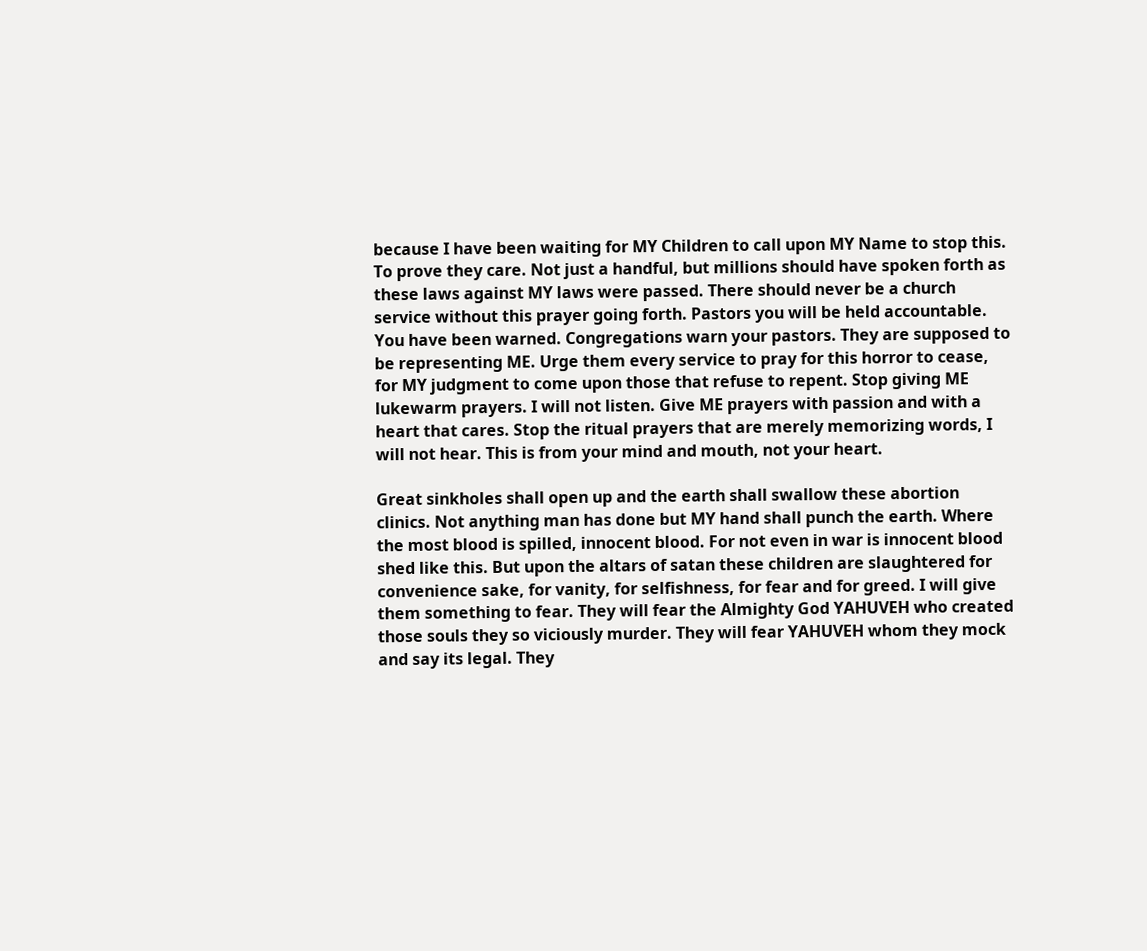because I have been waiting for MY Children to call upon MY Name to stop this. To prove they care. Not just a handful, but millions should have spoken forth as these laws against MY laws were passed. There should never be a church service without this prayer going forth. Pastors you will be held accountable. You have been warned. Congregations warn your pastors. They are supposed to be representing ME. Urge them every service to pray for this horror to cease, for MY judgment to come upon those that refuse to repent. Stop giving ME lukewarm prayers. I will not listen. Give ME prayers with passion and with a heart that cares. Stop the ritual prayers that are merely memorizing words, I will not hear. This is from your mind and mouth, not your heart.

Great sinkholes shall open up and the earth shall swallow these abortion clinics. Not anything man has done but MY hand shall punch the earth. Where the most blood is spilled, innocent blood. For not even in war is innocent blood shed like this. But upon the altars of satan these children are slaughtered for convenience sake, for vanity, for selfishness, for fear and for greed. I will give them something to fear. They will fear the Almighty God YAHUVEH who created those souls they so viciously murder. They will fear YAHUVEH whom they mock and say its legal. They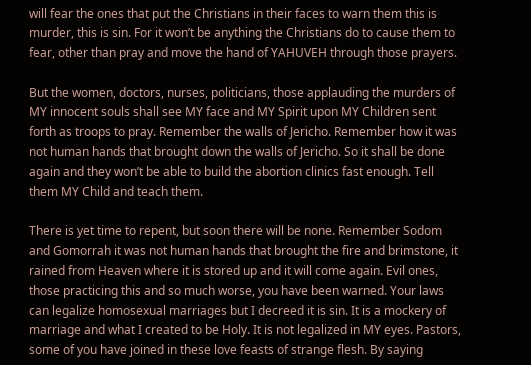will fear the ones that put the Christians in their faces to warn them this is murder, this is sin. For it won’t be anything the Christians do to cause them to fear, other than pray and move the hand of YAHUVEH through those prayers.

But the women, doctors, nurses, politicians, those applauding the murders of MY innocent souls shall see MY face and MY Spirit upon MY Children sent forth as troops to pray. Remember the walls of Jericho. Remember how it was not human hands that brought down the walls of Jericho. So it shall be done again and they won’t be able to build the abortion clinics fast enough. Tell them MY Child and teach them.

There is yet time to repent, but soon there will be none. Remember Sodom and Gomorrah it was not human hands that brought the fire and brimstone, it rained from Heaven where it is stored up and it will come again. Evil ones, those practicing this and so much worse, you have been warned. Your laws can legalize homosexual marriages but I decreed it is sin. It is a mockery of marriage and what I created to be Holy. It is not legalized in MY eyes. Pastors, some of you have joined in these love feasts of strange flesh. By saying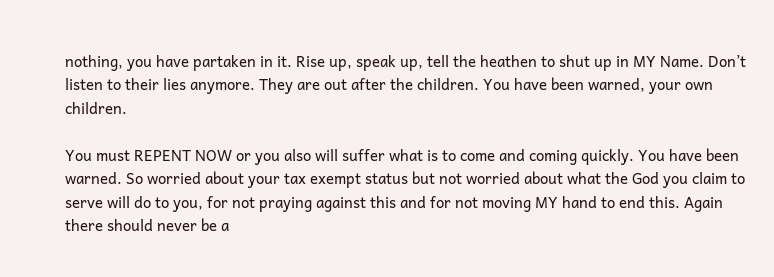nothing, you have partaken in it. Rise up, speak up, tell the heathen to shut up in MY Name. Don’t listen to their lies anymore. They are out after the children. You have been warned, your own children.

You must REPENT NOW or you also will suffer what is to come and coming quickly. You have been warned. So worried about your tax exempt status but not worried about what the God you claim to serve will do to you, for not praying against this and for not moving MY hand to end this. Again there should never be a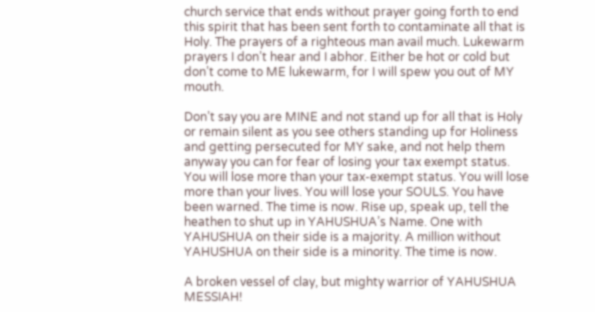church service that ends without prayer going forth to end this spirit that has been sent forth to contaminate all that is Holy. The prayers of a righteous man avail much. Lukewarm prayers I don’t hear and I abhor. Either be hot or cold but don’t come to ME lukewarm, for I will spew you out of MY mouth.

Don’t say you are MINE and not stand up for all that is Holy or remain silent as you see others standing up for Holiness and getting persecuted for MY sake, and not help them anyway you can for fear of losing your tax exempt status. You will lose more than your tax-exempt status. You will lose more than your lives. You will lose your SOULS. You have been warned. The time is now. Rise up, speak up, tell the heathen to shut up in YAHUSHUA’s Name. One with YAHUSHUA on their side is a majority. A million without YAHUSHUA on their side is a minority. The time is now.

A broken vessel of clay, but mighty warrior of YAHUSHUA MESSIAH!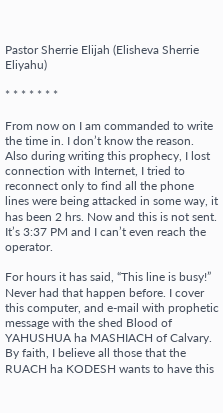Pastor Sherrie Elijah (Elisheva Sherrie Eliyahu)

* * * * * * *

From now on I am commanded to write the time in. I don’t know the reason. Also during writing this prophecy, I lost connection with Internet, I tried to reconnect only to find all the phone lines were being attacked in some way, it has been 2 hrs. Now and this is not sent. It’s 3:37 PM and I can’t even reach the operator.

For hours it has said, “This line is busy!” Never had that happen before. I cover this computer, and e-mail with prophetic message with the shed Blood of YAHUSHUA ha MASHIACH of Calvary. By faith, I believe all those that the RUACH ha KODESH wants to have this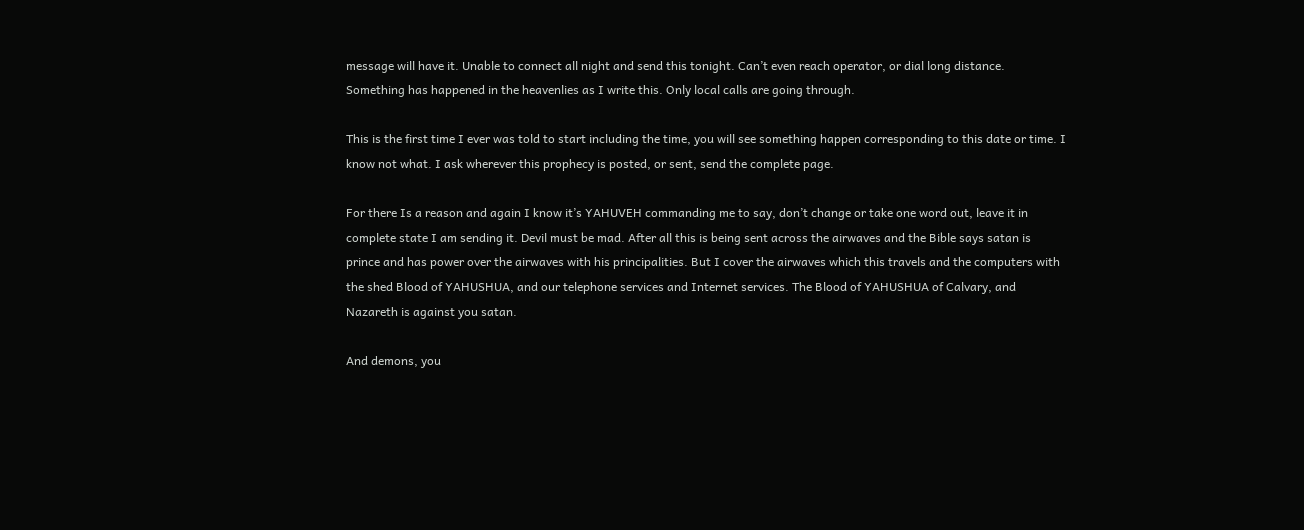message will have it. Unable to connect all night and send this tonight. Can’t even reach operator, or dial long distance. Something has happened in the heavenlies as I write this. Only local calls are going through.

This is the first time I ever was told to start including the time, you will see something happen corresponding to this date or time. I know not what. I ask wherever this prophecy is posted, or sent, send the complete page.

For there Is a reason and again I know it’s YAHUVEH commanding me to say, don’t change or take one word out, leave it in complete state I am sending it. Devil must be mad. After all this is being sent across the airwaves and the Bible says satan is prince and has power over the airwaves with his principalities. But I cover the airwaves which this travels and the computers with the shed Blood of YAHUSHUA, and our telephone services and Internet services. The Blood of YAHUSHUA of Calvary, and Nazareth is against you satan.

And demons, you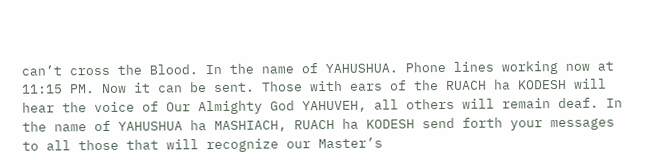can’t cross the Blood. In the name of YAHUSHUA. Phone lines working now at 11:15 PM. Now it can be sent. Those with ears of the RUACH ha KODESH will hear the voice of Our Almighty God YAHUVEH, all others will remain deaf. In the name of YAHUSHUA ha MASHIACH, RUACH ha KODESH send forth your messages to all those that will recognize our Master’s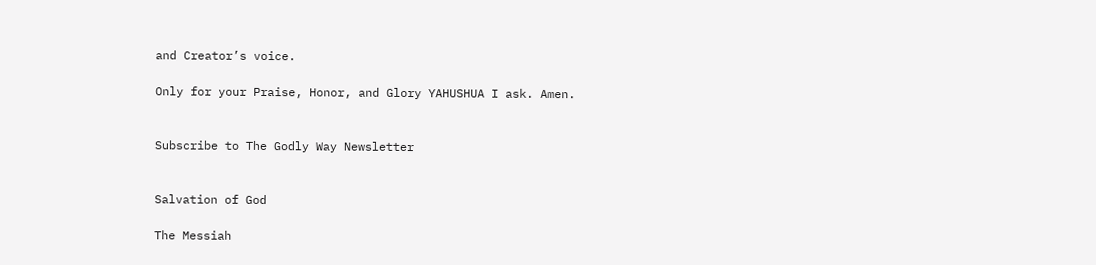and Creator’s voice.

Only for your Praise, Honor, and Glory YAHUSHUA I ask. Amen.


Subscribe to The Godly Way Newsletter


Salvation of God

The Messiah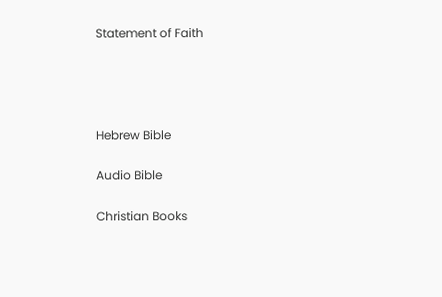Statement of Faith




Hebrew Bible

Audio Bible

Christian Books